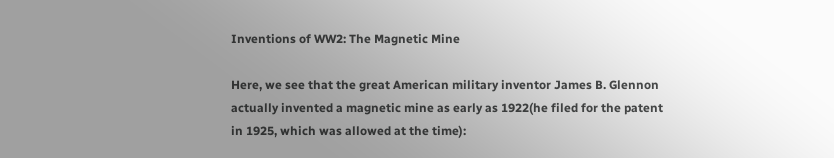Inventions of WW2: The Magnetic Mine

Here, we see that the great American military inventor James B. Glennon actually invented a magnetic mine as early as 1922(he filed for the patent in 1925, which was allowed at the time):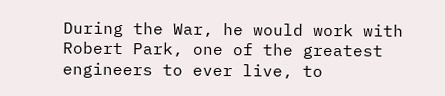During the War, he would work with Robert Park, one of the greatest engineers to ever live, to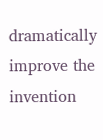dramatically improve the invention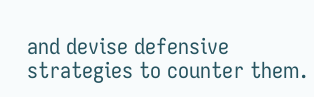and devise defensive strategies to counter them.